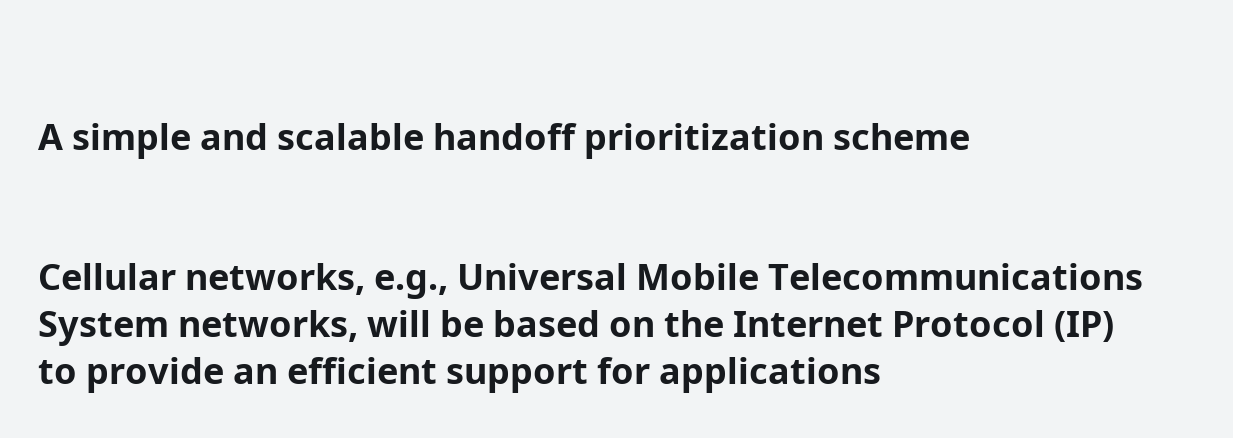A simple and scalable handoff prioritization scheme


Cellular networks, e.g., Universal Mobile Telecommunications System networks, will be based on the Internet Protocol (IP) to provide an efficient support for applications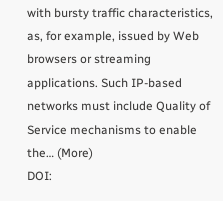with bursty traffic characteristics, as, for example, issued by Web browsers or streaming applications. Such IP-based networks must include Quality of Service mechanisms to enable the… (More)
DOI: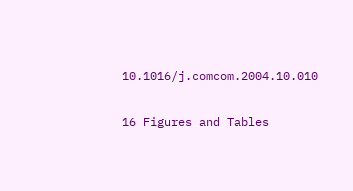10.1016/j.comcom.2004.10.010


16 Figures and Tables